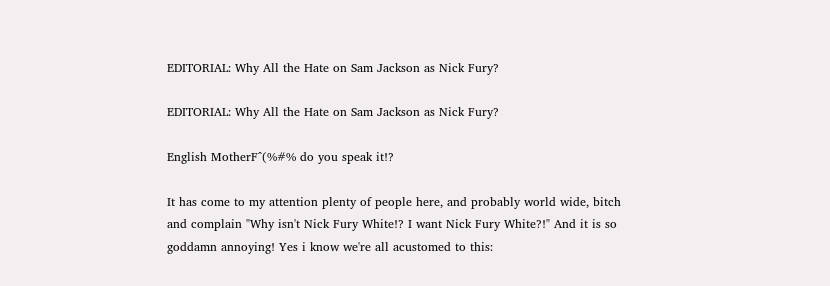EDITORIAL: Why All the Hate on Sam Jackson as Nick Fury?

EDITORIAL: Why All the Hate on Sam Jackson as Nick Fury?

English MotherF^(%#% do you speak it!?

It has come to my attention plenty of people here, and probably world wide, bitch and complain "Why isn't Nick Fury White!? I want Nick Fury White?!" And it is so goddamn annoying! Yes i know we're all acustomed to this: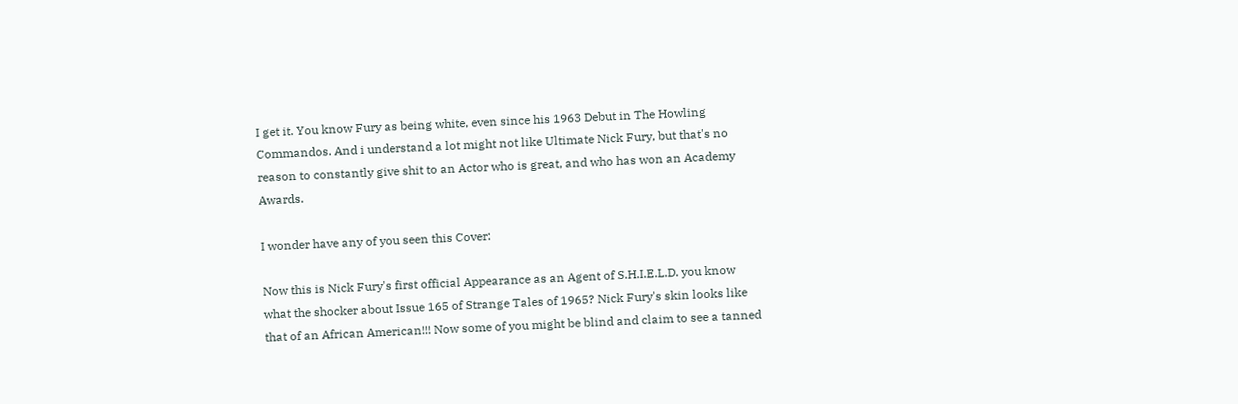I get it. You know Fury as being white, even since his 1963 Debut in The Howling Commandos. And i understand a lot might not like Ultimate Nick Fury, but that's no reason to constantly give shit to an Actor who is great, and who has won an Academy Awards.

I wonder have any of you seen this Cover:

Now this is Nick Fury's first official Appearance as an Agent of S.H.I.E.L.D. you know what the shocker about Issue 165 of Strange Tales of 1965? Nick Fury's skin looks like that of an African American!!! Now some of you might be blind and claim to see a tanned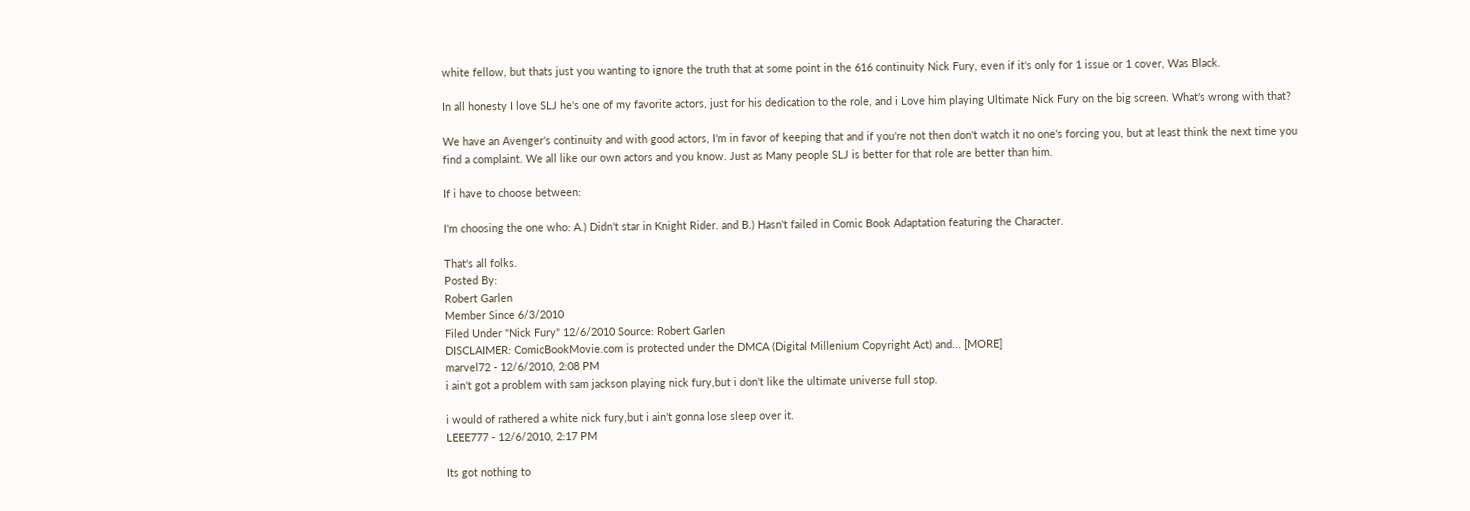white fellow, but thats just you wanting to ignore the truth that at some point in the 616 continuity Nick Fury, even if it's only for 1 issue or 1 cover, Was Black.

In all honesty I love SLJ he's one of my favorite actors, just for his dedication to the role, and i Love him playing Ultimate Nick Fury on the big screen. What's wrong with that?

We have an Avenger's continuity and with good actors, I'm in favor of keeping that and if you're not then don't watch it no one's forcing you, but at least think the next time you find a complaint. We all like our own actors and you know. Just as Many people SLJ is better for that role are better than him.

If i have to choose between:

I'm choosing the one who: A.) Didn't star in Knight Rider. and B.) Hasn't failed in Comic Book Adaptation featuring the Character.

That's all folks.
Posted By:
Robert Garlen
Member Since 6/3/2010
Filed Under "Nick Fury" 12/6/2010 Source: Robert Garlen
DISCLAIMER: ComicBookMovie.com is protected under the DMCA (Digital Millenium Copyright Act) and... [MORE]
marvel72 - 12/6/2010, 2:08 PM
i ain't got a problem with sam jackson playing nick fury,but i don't like the ultimate universe full stop.

i would of rathered a white nick fury,but i ain't gonna lose sleep over it.
LEEE777 - 12/6/2010, 2:17 PM

Its got nothing to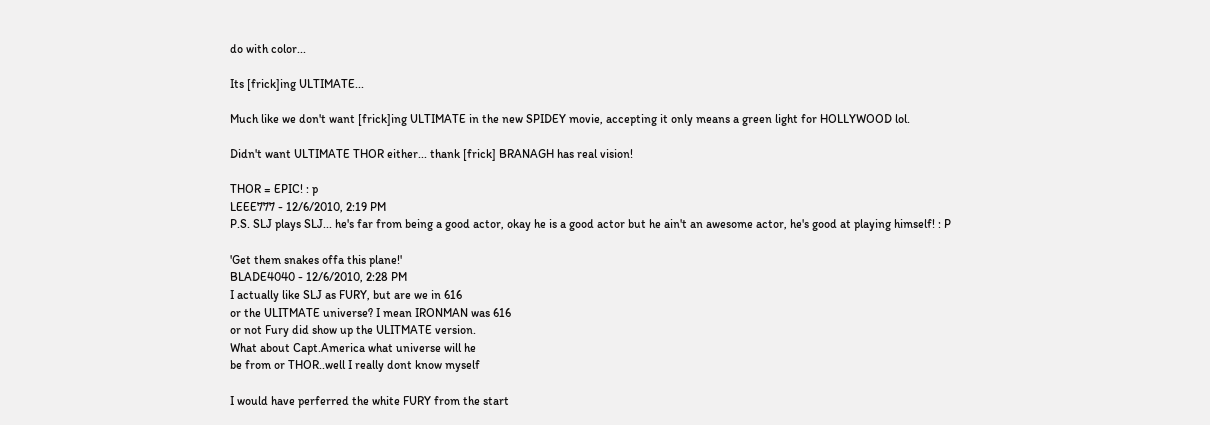do with color...

Its [frick]ing ULTIMATE...

Much like we don't want [frick]ing ULTIMATE in the new SPIDEY movie, accepting it only means a green light for HOLLYWOOD lol.

Didn't want ULTIMATE THOR either... thank [frick] BRANAGH has real vision!

THOR = EPIC! : p
LEEE777 - 12/6/2010, 2:19 PM
P.S. SLJ plays SLJ... he's far from being a good actor, okay he is a good actor but he ain't an awesome actor, he's good at playing himself! : P

'Get them snakes offa this plane!'
BLADE4040 - 12/6/2010, 2:28 PM
I actually like SLJ as FURY, but are we in 616
or the ULITMATE universe? I mean IRONMAN was 616
or not Fury did show up the ULITMATE version.
What about Capt.America what universe will he
be from or THOR..well I really dont know myself

I would have perferred the white FURY from the start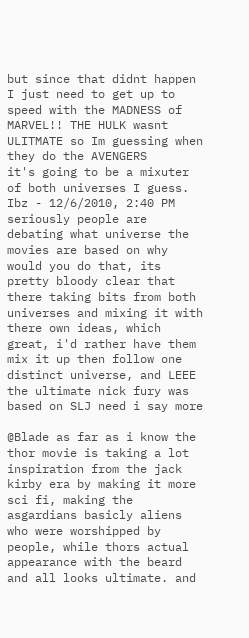but since that didnt happen I just need to get up to
speed with the MADNESS of MARVEL!! THE HULK wasnt
ULITMATE so Im guessing when they do the AVENGERS
it's going to be a mixuter of both universes I guess.
Ibz - 12/6/2010, 2:40 PM
seriously people are debating what universe the movies are based on why would you do that, its pretty bloody clear that there taking bits from both universes and mixing it with there own ideas, which great, i'd rather have them mix it up then follow one distinct universe, and LEEE the ultimate nick fury was based on SLJ need i say more

@Blade as far as i know the thor movie is taking a lot inspiration from the jack kirby era by making it more sci fi, making the asgardians basicly aliens who were worshipped by people, while thors actual appearance with the beard and all looks ultimate. and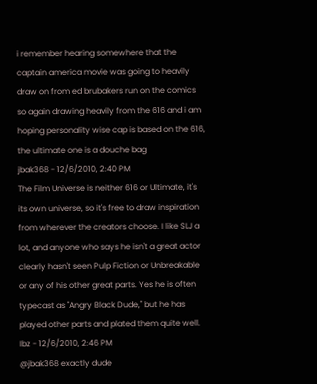i remember hearing somewhere that the captain america movie was going to heavily draw on from ed brubakers run on the comics so again drawing heavily from the 616 and i am hoping personality wise cap is based on the 616, the ultimate one is a douche bag
jbak368 - 12/6/2010, 2:40 PM
The Film Universe is neither 616 or Ultimate, it's its own universe, so it's free to draw inspiration from wherever the creators choose. I like SLJ a lot, and anyone who says he isn't a great actor clearly hasn't seen Pulp Fiction or Unbreakable or any of his other great parts. Yes he is often typecast as "Angry Black Dude," but he has played other parts and plated them quite well.
Ibz - 12/6/2010, 2:46 PM
@jbak368 exactly dude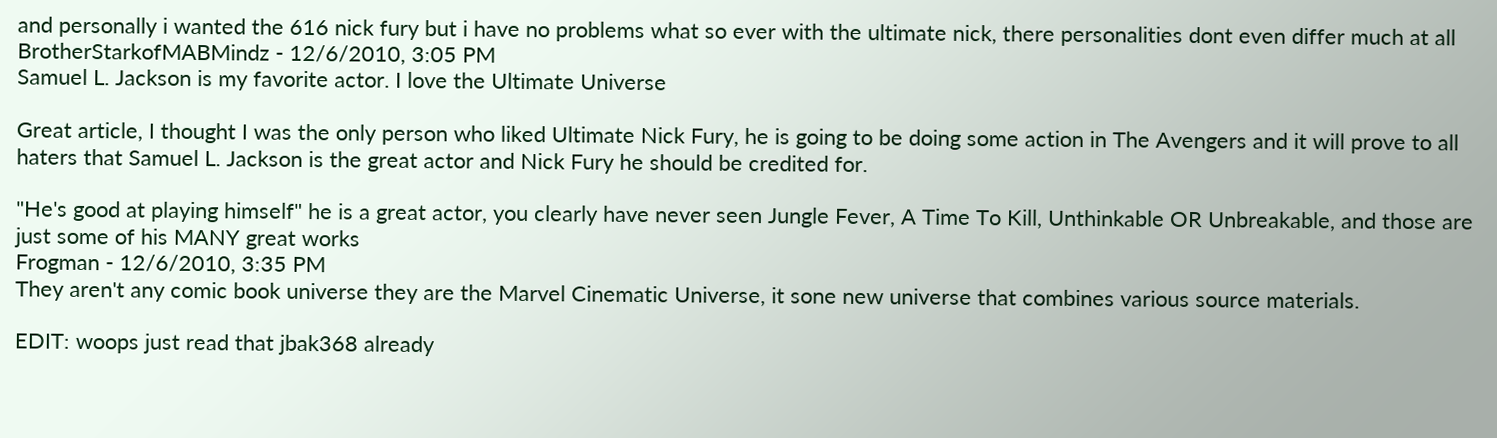and personally i wanted the 616 nick fury but i have no problems what so ever with the ultimate nick, there personalities dont even differ much at all
BrotherStarkofMABMindz - 12/6/2010, 3:05 PM
Samuel L. Jackson is my favorite actor. I love the Ultimate Universe

Great article, I thought I was the only person who liked Ultimate Nick Fury, he is going to be doing some action in The Avengers and it will prove to all haters that Samuel L. Jackson is the great actor and Nick Fury he should be credited for.

"He's good at playing himself" he is a great actor, you clearly have never seen Jungle Fever, A Time To Kill, Unthinkable OR Unbreakable, and those are just some of his MANY great works
Frogman - 12/6/2010, 3:35 PM
They aren't any comic book universe they are the Marvel Cinematic Universe, it sone new universe that combines various source materials.

EDIT: woops just read that jbak368 already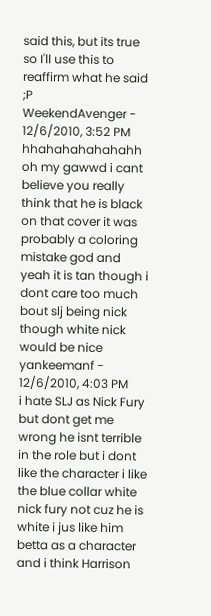said this, but its true so I'll use this to reaffirm what he said ;P
WeekendAvenger - 12/6/2010, 3:52 PM
hhahahahahahahh oh my gawwd i cant believe you really think that he is black on that cover it was probably a coloring mistake god and yeah it is tan though i dont care too much bout slj being nick though white nick would be nice
yankeemanf - 12/6/2010, 4:03 PM
i hate SLJ as Nick Fury but dont get me wrong he isnt terrible in the role but i dont like the character i like the blue collar white nick fury not cuz he is white i jus like him betta as a character and i think Harrison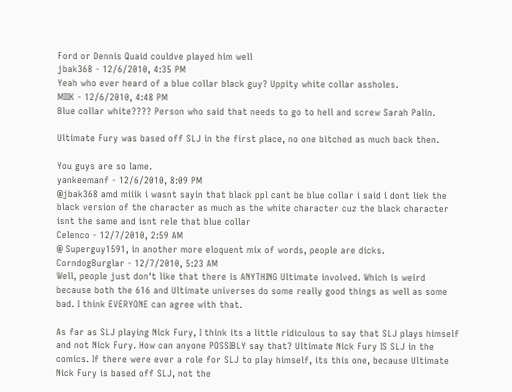Ford or Dennis Quaid couldve played him well
jbak368 - 12/6/2010, 4:35 PM
Yeah who ever heard of a blue collar black guy? Uppity white collar assholes.
MIIIK - 12/6/2010, 4:48 PM
Blue collar white???? Person who said that needs to go to hell and screw Sarah Palin.

Ultimate Fury was based off SLJ in the first place, no one bitched as much back then.

You guys are so lame.
yankeemanf - 12/6/2010, 8:09 PM
@jbak368 amd miiik i wasnt sayin that black ppl cant be blue collar i said i dont liek the black version of the character as much as the white character cuz the black character isnt the same and isnt rele that blue collar
Celenco - 12/7/2010, 2:59 AM
@ Superguy1591, in another more eloquent mix of words, people are dicks.
CorndogBurglar - 12/7/2010, 5:23 AM
Well, people just don't like that there is ANYTHING Ultimate involved. Which is weird because both the 616 and Ultimate universes do some really good things as well as some bad. I think EVERYONE can agree with that.

As far as SLJ playing Nick Fury, I think its a little ridiculous to say that SLJ plays himself and not Nick Fury. How can anyone POSSIBLY say that? Ultimate Nick Fury IS SLJ in the comics. If there were ever a role for SLJ to play himself, its this one, because Ultimate Nick Fury is based off SLJ, not the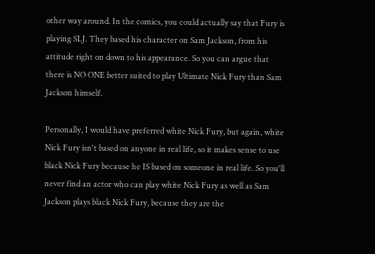other way around. In the comics, you could actually say that Fury is playing SLJ. They based his character on Sam Jackson, from his attitude right on down to his appearance. So you can argue that there is NO ONE better suited to play Ultimate Nick Fury than Sam Jackson himself.

Personally, I would have preferred white Nick Fury, but again, white Nick Fury isn't based on anyone in real life, so it makes sense to use black Nick Fury because he IS based on someone in real life. So you'll never find an actor who can play white Nick Fury as well as Sam Jackson plays black Nick Fury, because they are the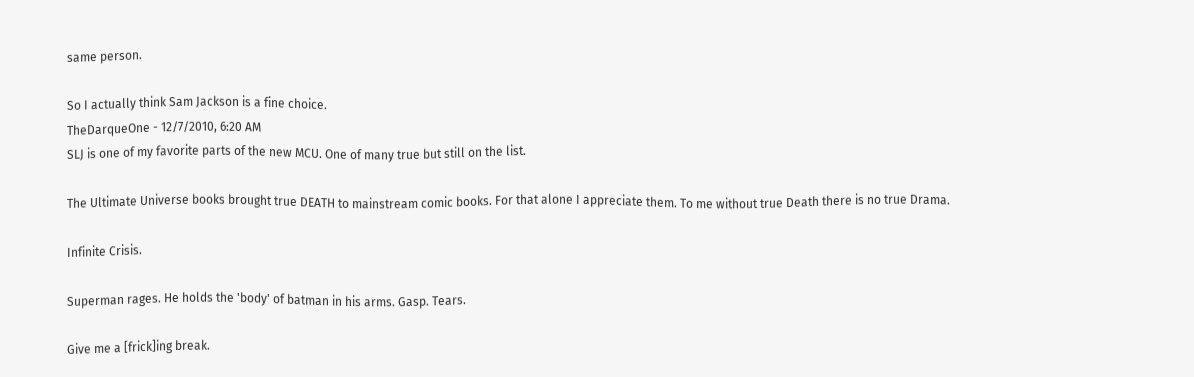same person.

So I actually think Sam Jackson is a fine choice.
TheDarqueOne - 12/7/2010, 6:20 AM
SLJ is one of my favorite parts of the new MCU. One of many true but still on the list.

The Ultimate Universe books brought true DEATH to mainstream comic books. For that alone I appreciate them. To me without true Death there is no true Drama.

Infinite Crisis.

Superman rages. He holds the 'body' of batman in his arms. Gasp. Tears.

Give me a [frick]ing break.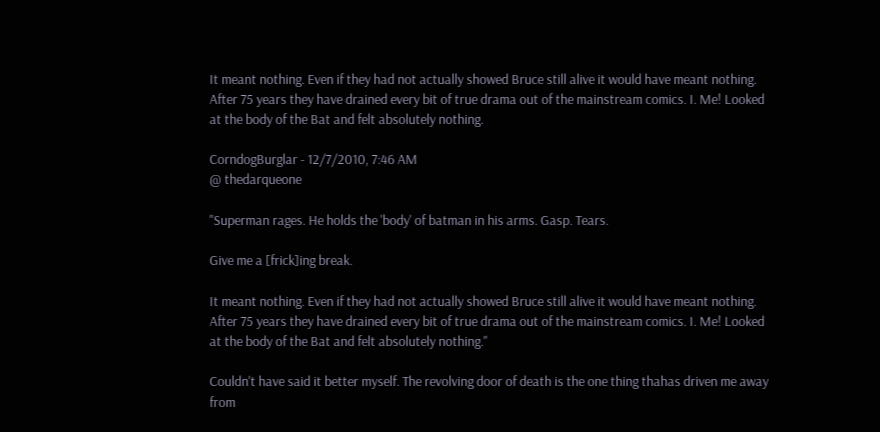It meant nothing. Even if they had not actually showed Bruce still alive it would have meant nothing. After 75 years they have drained every bit of true drama out of the mainstream comics. I. Me! Looked at the body of the Bat and felt absolutely nothing.

CorndogBurglar - 12/7/2010, 7:46 AM
@ thedarqueone

"Superman rages. He holds the 'body' of batman in his arms. Gasp. Tears.

Give me a [frick]ing break.

It meant nothing. Even if they had not actually showed Bruce still alive it would have meant nothing. After 75 years they have drained every bit of true drama out of the mainstream comics. I. Me! Looked at the body of the Bat and felt absolutely nothing."

Couldn't have said it better myself. The revolving door of death is the one thing thahas driven me away from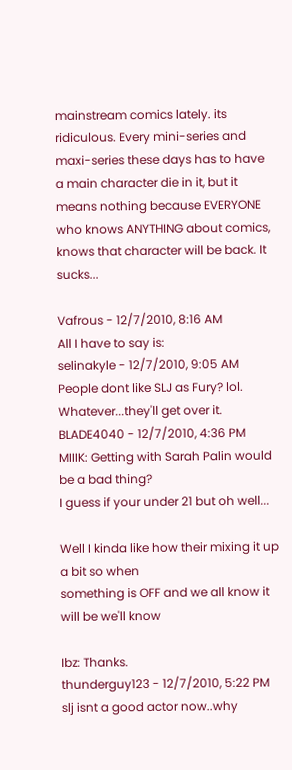mainstream comics lately. its ridiculous. Every mini-series and maxi-series these days has to have a main character die in it, but it means nothing because EVERYONE who knows ANYTHING about comics, knows that character will be back. It sucks...

Vafrous - 12/7/2010, 8:16 AM
All I have to say is:
selinakyle - 12/7/2010, 9:05 AM
People dont like SLJ as Fury? lol. Whatever...they'll get over it.
BLADE4040 - 12/7/2010, 4:36 PM
MIIIK: Getting with Sarah Palin would be a bad thing?
I guess if your under 21 but oh well...

Well I kinda like how their mixing it up a bit so when
something is OFF and we all know it will be we'll know

Ibz: Thanks.
thunderguy123 - 12/7/2010, 5:22 PM
slj isnt a good actor now..why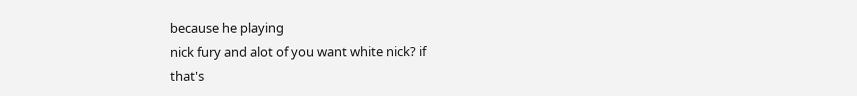because he playing
nick fury and alot of you want white nick? if
that's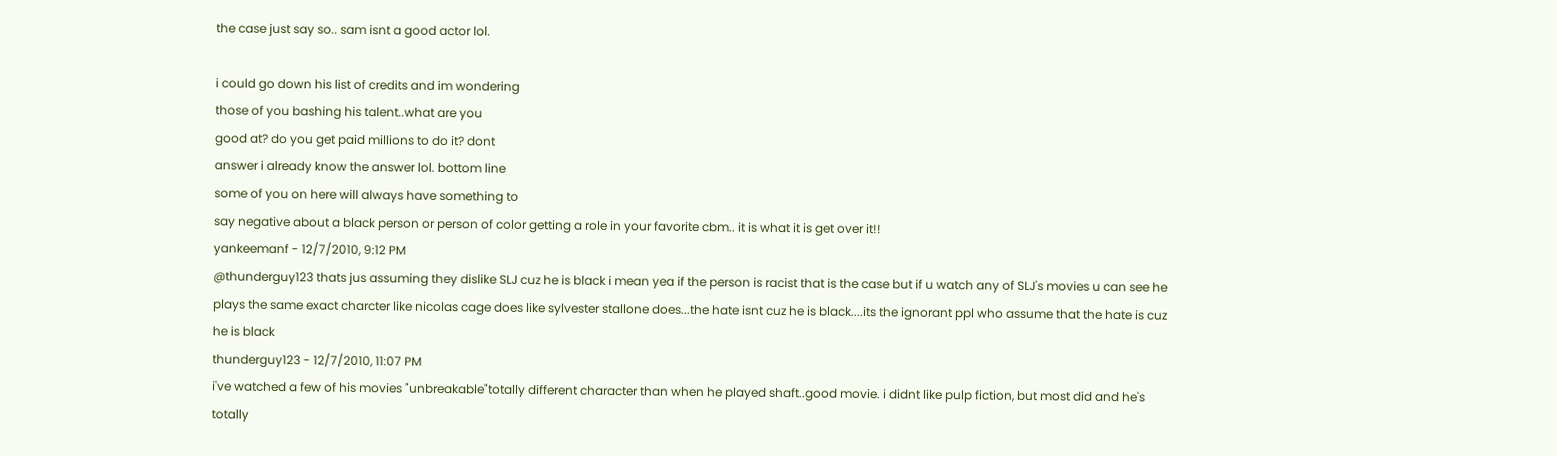the case just say so.. sam isnt a good actor lol.

i could go down his list of credits and im wondering
those of you bashing his talent..what are you
good at? do you get paid millions to do it? dont
answer i already know the answer lol. bottom line
some of you on here will always have something to
say negative about a black person or person of color getting a role in your favorite cbm.. it is what it is get over it!!
yankeemanf - 12/7/2010, 9:12 PM
@thunderguy123 thats jus assuming they dislike SLJ cuz he is black i mean yea if the person is racist that is the case but if u watch any of SLJ's movies u can see he plays the same exact charcter like nicolas cage does like sylvester stallone does...the hate isnt cuz he is black....its the ignorant ppl who assume that the hate is cuz he is black
thunderguy123 - 12/7/2010, 11:07 PM
i've watched a few of his movies "unbreakable"totally different character than when he played shaft..good movie. i didnt like pulp fiction, but most did and he's totally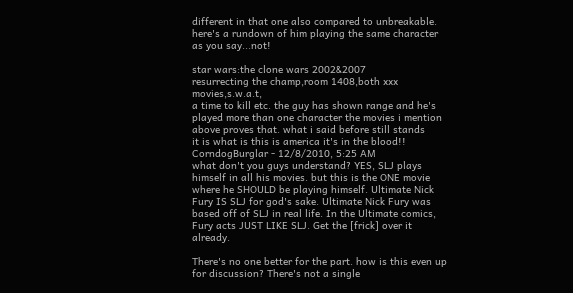different in that one also compared to unbreakable.
here's a rundown of him playing the same character
as you say...not!

star wars:the clone wars 2002&2007
resurrecting the champ,room 1408,both xxx movies,s.w.a.t,
a time to kill etc. the guy has shown range and he's
played more than one character the movies i mention above proves that. what i said before still stands
it is what is this is america it's in the blood!!
CorndogBurglar - 12/8/2010, 5:25 AM
what don't you guys understand? YES, SLJ plays himself in all his movies. but this is the ONE movie where he SHOULD be playing himself. Ultimate Nick Fury IS SLJ for god's sake. Ultimate Nick Fury was based off of SLJ in real life. In the Ultimate comics, Fury acts JUST LIKE SLJ. Get the [frick] over it already.

There's no one better for the part. how is this even up for discussion? There's not a single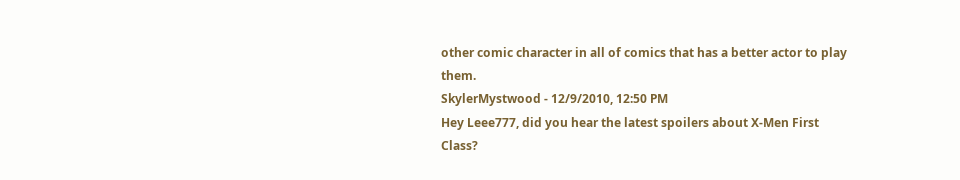other comic character in all of comics that has a better actor to play them.
SkylerMystwood - 12/9/2010, 12:50 PM
Hey Leee777, did you hear the latest spoilers about X-Men First Class?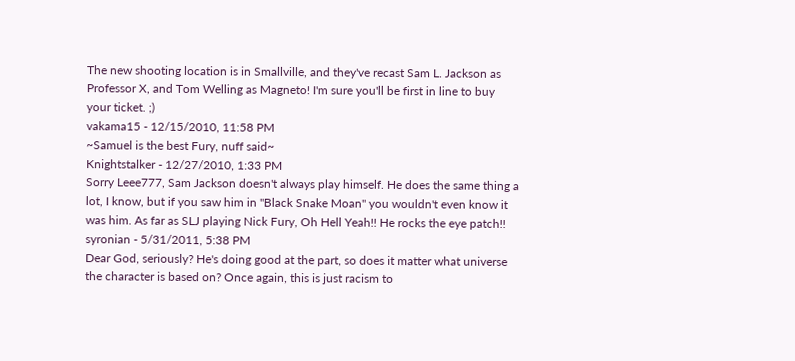The new shooting location is in Smallville, and they've recast Sam L. Jackson as Professor X, and Tom Welling as Magneto! I'm sure you'll be first in line to buy your ticket. ;)
vakama15 - 12/15/2010, 11:58 PM
~Samuel is the best Fury, nuff said~
Knightstalker - 12/27/2010, 1:33 PM
Sorry Leee777, Sam Jackson doesn't always play himself. He does the same thing a lot, I know, but if you saw him in "Black Snake Moan" you wouldn't even know it was him. As far as SLJ playing Nick Fury, Oh Hell Yeah!! He rocks the eye patch!!
syronian - 5/31/2011, 5:38 PM
Dear God, seriously? He's doing good at the part, so does it matter what universe the character is based on? Once again, this is just racism to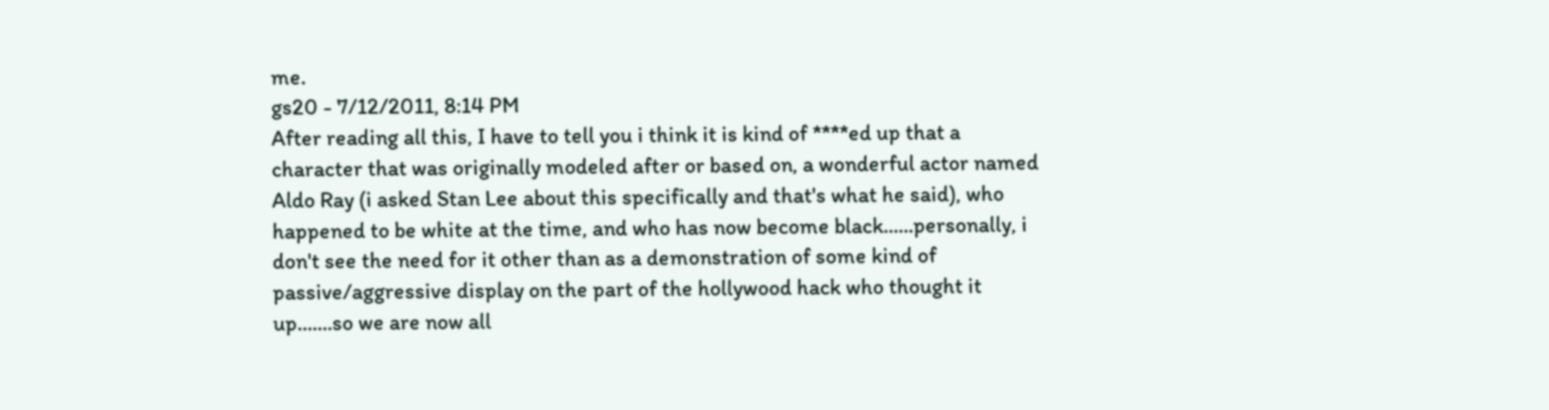me.
gs20 - 7/12/2011, 8:14 PM
After reading all this, I have to tell you i think it is kind of ****ed up that a character that was originally modeled after or based on, a wonderful actor named Aldo Ray (i asked Stan Lee about this specifically and that's what he said), who happened to be white at the time, and who has now become black......personally, i don't see the need for it other than as a demonstration of some kind of passive/aggressive display on the part of the hollywood hack who thought it up.......so we are now all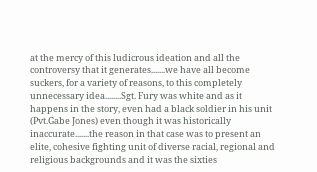at the mercy of this ludicrous ideation and all the controversy that it generates.......we have all become suckers, for a variety of reasons, to this completely unnecessary idea........Sgt. Fury was white and as it happens in the story, even had a black soldier in his unit (Pvt.Gabe Jones) even though it was historically inaccurate.......the reason in that case was to present an elite, cohesive fighting unit of diverse racial, regional and religious backgrounds and it was the sixties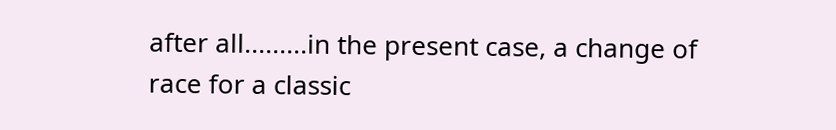after all.........in the present case, a change of race for a classic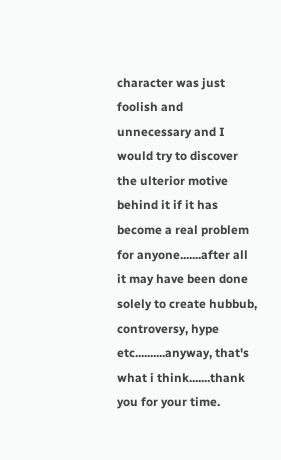character was just foolish and unnecessary and I would try to discover the ulterior motive behind it if it has become a real problem for anyone.......after all it may have been done solely to create hubbub, controversy, hype etc..........anyway, that's what i think.......thank you for your time.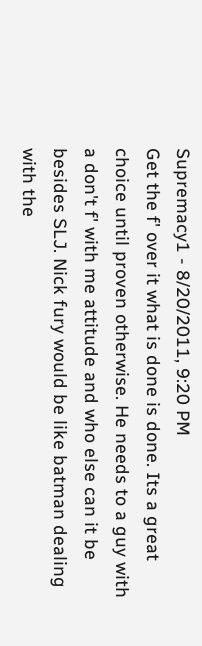Supremacy1 - 8/20/2011, 9:20 PM
Get the f' over it what is done is done. Its a great choice until proven otherwise. He needs to a guy with a don't f' with me attitude and who else can it be besides SLJ. Nick fury would be like batman dealing with the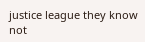justice league they know not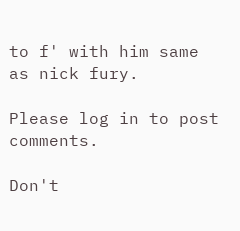to f' with him same as nick fury.

Please log in to post comments.

Don't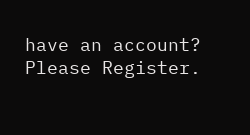have an account?
Please Register.